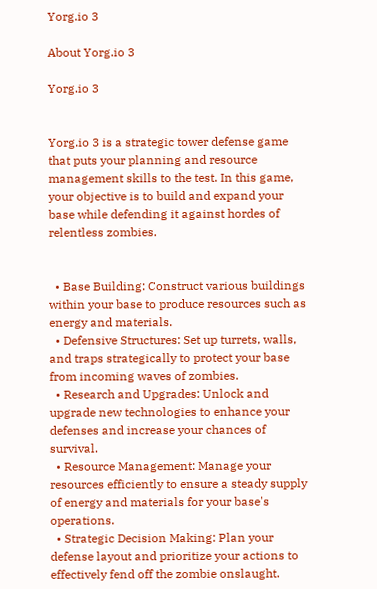Yorg.io 3

About Yorg.io 3

Yorg.io 3


Yorg.io 3 is a strategic tower defense game that puts your planning and resource management skills to the test. In this game, your objective is to build and expand your base while defending it against hordes of relentless zombies.


  • Base Building: Construct various buildings within your base to produce resources such as energy and materials.
  • Defensive Structures: Set up turrets, walls, and traps strategically to protect your base from incoming waves of zombies.
  • Research and Upgrades: Unlock and upgrade new technologies to enhance your defenses and increase your chances of survival.
  • Resource Management: Manage your resources efficiently to ensure a steady supply of energy and materials for your base's operations.
  • Strategic Decision Making: Plan your defense layout and prioritize your actions to effectively fend off the zombie onslaught.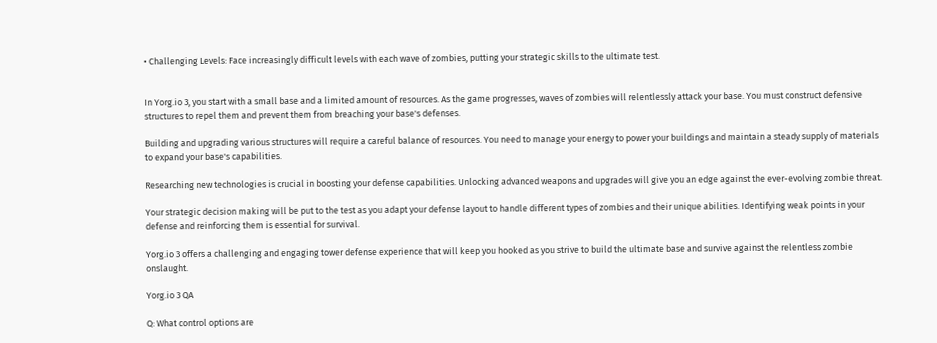• Challenging Levels: Face increasingly difficult levels with each wave of zombies, putting your strategic skills to the ultimate test.


In Yorg.io 3, you start with a small base and a limited amount of resources. As the game progresses, waves of zombies will relentlessly attack your base. You must construct defensive structures to repel them and prevent them from breaching your base's defenses.

Building and upgrading various structures will require a careful balance of resources. You need to manage your energy to power your buildings and maintain a steady supply of materials to expand your base's capabilities.

Researching new technologies is crucial in boosting your defense capabilities. Unlocking advanced weapons and upgrades will give you an edge against the ever-evolving zombie threat.

Your strategic decision making will be put to the test as you adapt your defense layout to handle different types of zombies and their unique abilities. Identifying weak points in your defense and reinforcing them is essential for survival.

Yorg.io 3 offers a challenging and engaging tower defense experience that will keep you hooked as you strive to build the ultimate base and survive against the relentless zombie onslaught.

Yorg.io 3 QA

Q: What control options are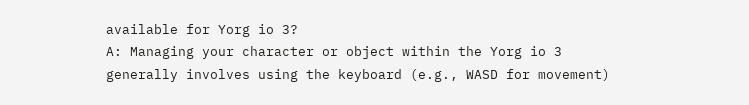available for Yorg io 3?
A: Managing your character or object within the Yorg io 3 generally involves using the keyboard (e.g., WASD for movement)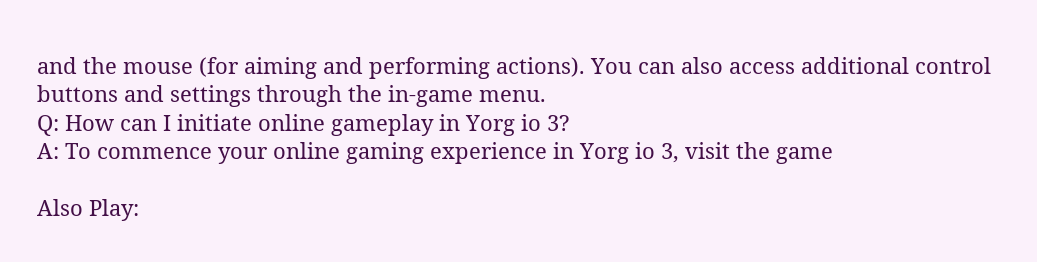and the mouse (for aiming and performing actions). You can also access additional control buttons and settings through the in-game menu.
Q: How can I initiate online gameplay in Yorg io 3?
A: To commence your online gaming experience in Yorg io 3, visit the game

Also Play: